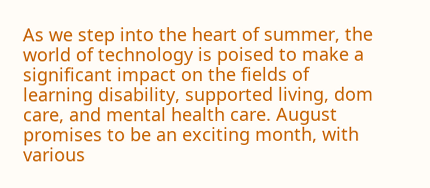As we step into the heart of summer, the world of technology is poised to make a significant impact on the fields of learning disability, supported living, dom care, and mental health care. August promises to be an exciting month, with various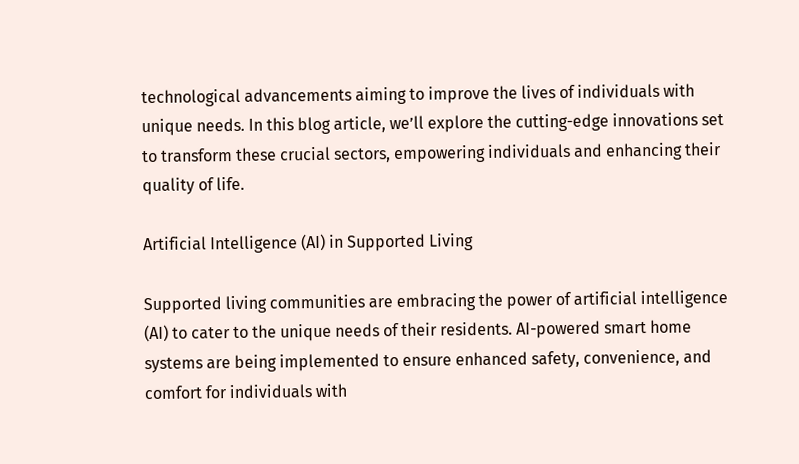technological advancements aiming to improve the lives of individuals with unique needs. In this blog article, we’ll explore the cutting-edge innovations set to transform these crucial sectors, empowering individuals and enhancing their quality of life.

Artificial Intelligence (AI) in Supported Living

Supported living communities are embracing the power of artificial intelligence (AI) to cater to the unique needs of their residents. AI-powered smart home systems are being implemented to ensure enhanced safety, convenience, and comfort for individuals with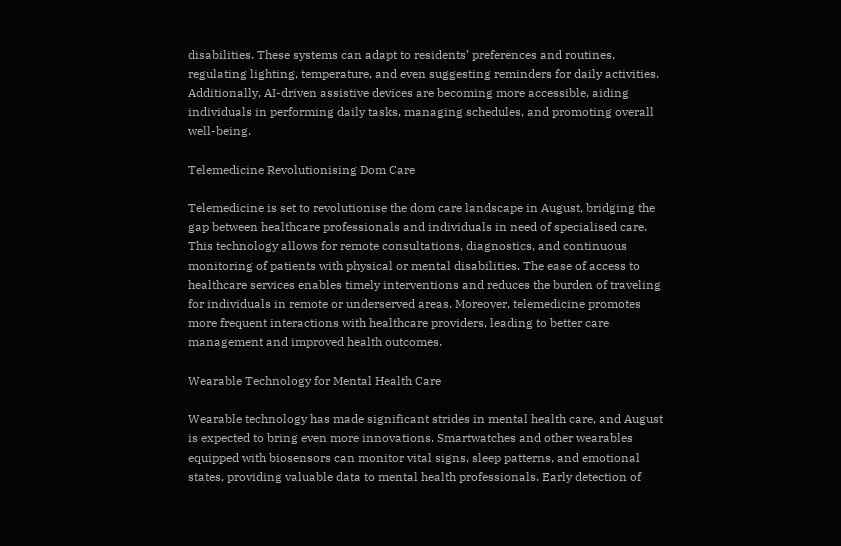disabilities. These systems can adapt to residents’ preferences and routines, regulating lighting, temperature, and even suggesting reminders for daily activities. Additionally, AI-driven assistive devices are becoming more accessible, aiding individuals in performing daily tasks, managing schedules, and promoting overall well-being.

Telemedicine Revolutionising Dom Care

Telemedicine is set to revolutionise the dom care landscape in August, bridging the gap between healthcare professionals and individuals in need of specialised care. This technology allows for remote consultations, diagnostics, and continuous monitoring of patients with physical or mental disabilities. The ease of access to healthcare services enables timely interventions and reduces the burden of traveling for individuals in remote or underserved areas. Moreover, telemedicine promotes more frequent interactions with healthcare providers, leading to better care management and improved health outcomes.

Wearable Technology for Mental Health Care

Wearable technology has made significant strides in mental health care, and August is expected to bring even more innovations. Smartwatches and other wearables equipped with biosensors can monitor vital signs, sleep patterns, and emotional states, providing valuable data to mental health professionals. Early detection of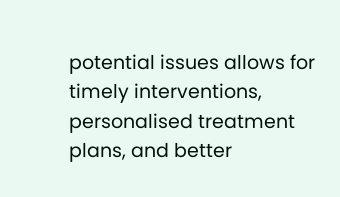potential issues allows for timely interventions, personalised treatment plans, and better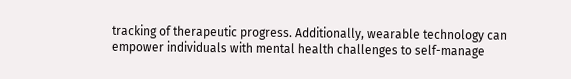tracking of therapeutic progress. Additionally, wearable technology can empower individuals with mental health challenges to self-manage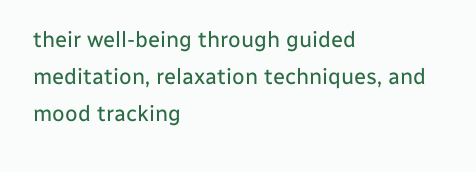their well-being through guided meditation, relaxation techniques, and mood tracking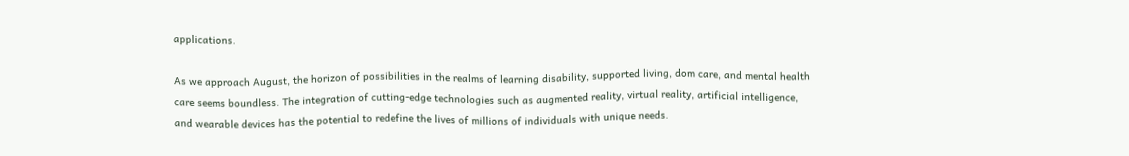applications.

As we approach August, the horizon of possibilities in the realms of learning disability, supported living, dom care, and mental health care seems boundless. The integration of cutting-edge technologies such as augmented reality, virtual reality, artificial intelligence, and wearable devices has the potential to redefine the lives of millions of individuals with unique needs.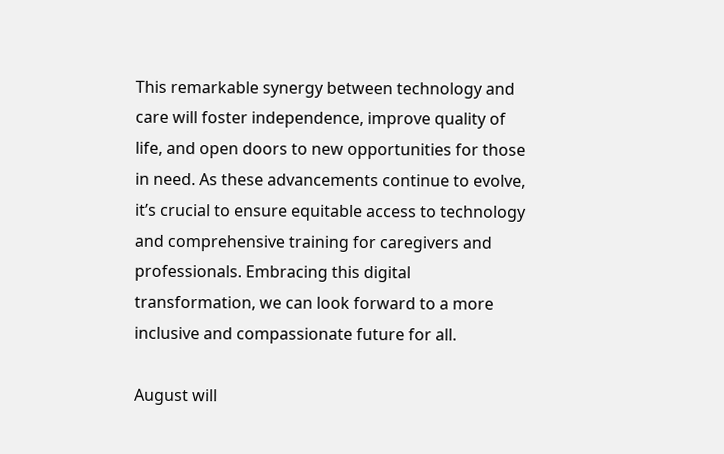This remarkable synergy between technology and care will foster independence, improve quality of life, and open doors to new opportunities for those in need. As these advancements continue to evolve, it’s crucial to ensure equitable access to technology and comprehensive training for caregivers and professionals. Embracing this digital transformation, we can look forward to a more inclusive and compassionate future for all.

August will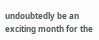undoubtedly be an exciting month for the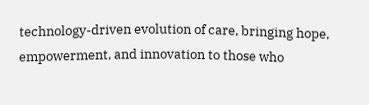technology-driven evolution of care, bringing hope, empowerment, and innovation to those who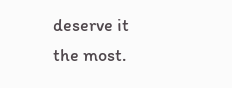deserve it the most.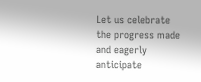Let us celebrate the progress made and eagerly anticipate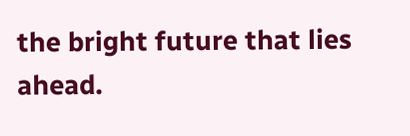the bright future that lies ahead.